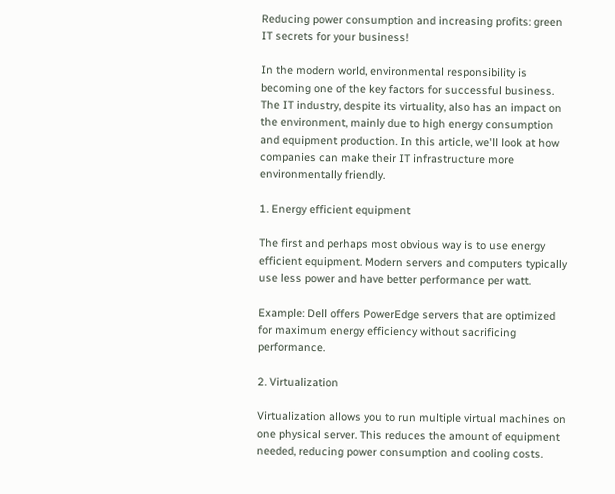Reducing power consumption and increasing profits: green IT secrets for your business!

In the modern world, environmental responsibility is becoming one of the key factors for successful business. The IT industry, despite its virtuality, also has an impact on the environment, mainly due to high energy consumption and equipment production. In this article, we'll look at how companies can make their IT infrastructure more environmentally friendly.

1. Energy efficient equipment

The first and perhaps most obvious way is to use energy efficient equipment. Modern servers and computers typically use less power and have better performance per watt.

Example: Dell offers PowerEdge servers that are optimized for maximum energy efficiency without sacrificing performance.

2. Virtualization

Virtualization allows you to run multiple virtual machines on one physical server. This reduces the amount of equipment needed, reducing power consumption and cooling costs.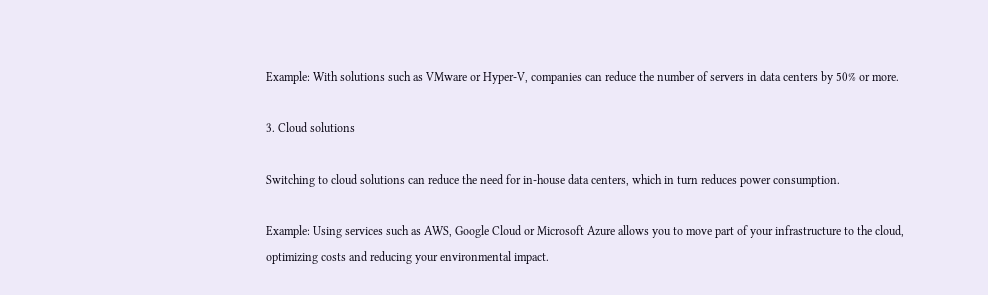Example: With solutions such as VMware or Hyper-V, companies can reduce the number of servers in data centers by 50% or more.

3. Cloud solutions

Switching to cloud solutions can reduce the need for in-house data centers, which in turn reduces power consumption.

Example: Using services such as AWS, Google Cloud or Microsoft Azure allows you to move part of your infrastructure to the cloud, optimizing costs and reducing your environmental impact.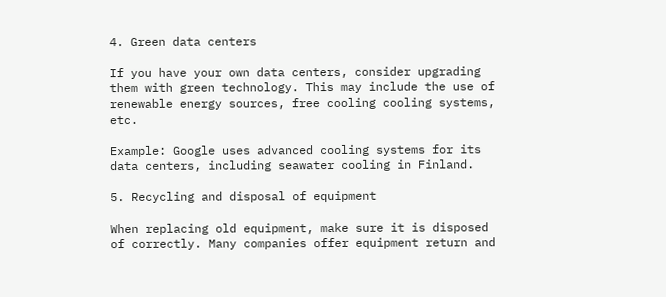4. Green data centers

If you have your own data centers, consider upgrading them with green technology. This may include the use of renewable energy sources, free cooling cooling systems, etc.

Example: Google uses advanced cooling systems for its data centers, including seawater cooling in Finland.

5. Recycling and disposal of equipment

When replacing old equipment, make sure it is disposed of correctly. Many companies offer equipment return and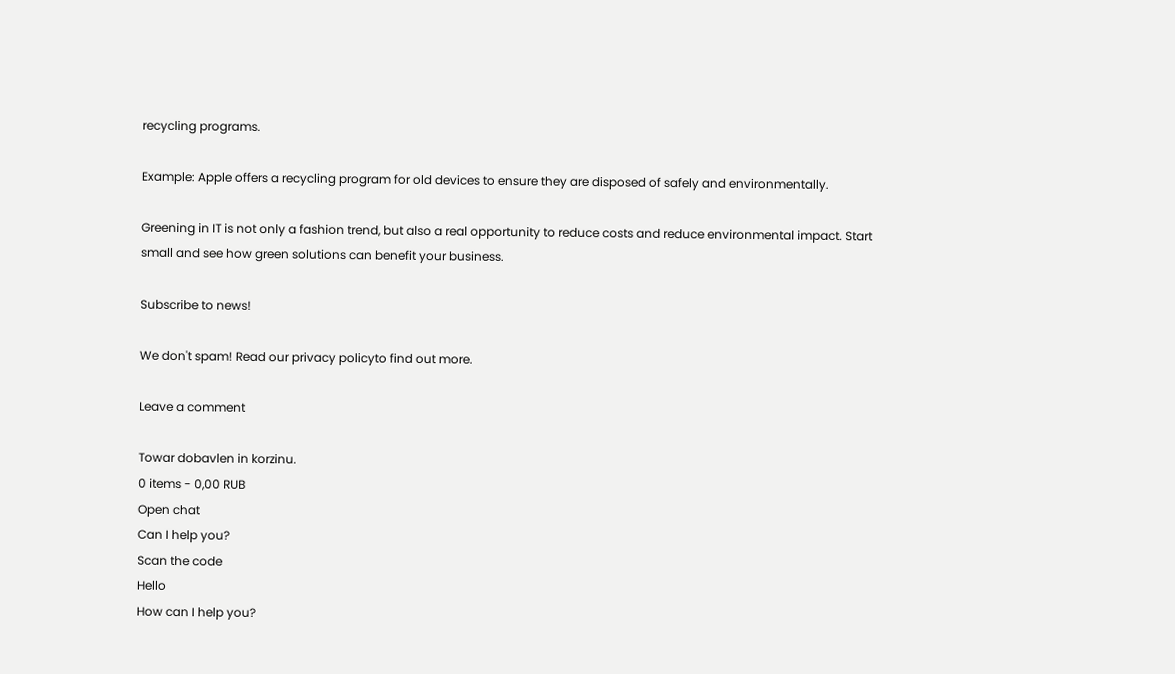recycling programs.

Example: Apple offers a recycling program for old devices to ensure they are disposed of safely and environmentally.

Greening in IT is not only a fashion trend, but also a real opportunity to reduce costs and reduce environmental impact. Start small and see how green solutions can benefit your business.

Subscribe to news!

We don't spam! Read our privacy policyto find out more.

Leave a comment

Towar dobavlen in korzinu.
0 items - 0,00 RUB
Open chat
Can I help you?
Scan the code
Hello
How can I help you?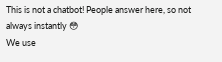This is not a chatbot! People answer here, so not always instantly 😳
We use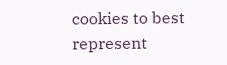cookies to best represent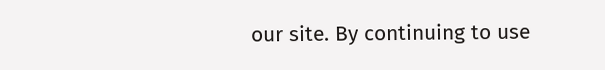our site. By continuing to use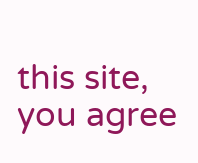this site, you agree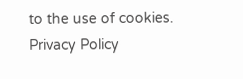to the use of cookies.
Privacy Policy